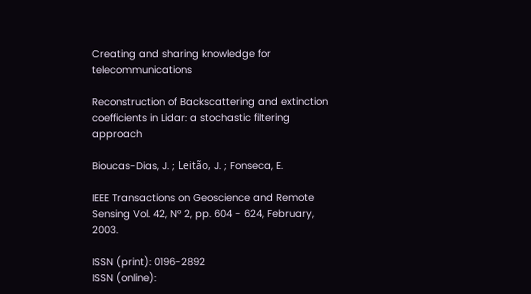Creating and sharing knowledge for telecommunications

Reconstruction of Backscattering and extinction coefficients in Lidar: a stochastic filtering approach

Bioucas-Dias, J. ; Leitão, J. ; Fonseca, E.

IEEE Transactions on Geoscience and Remote Sensing Vol. 42, Nº 2, pp. 604 - 624, February, 2003.

ISSN (print): 0196-2892
ISSN (online):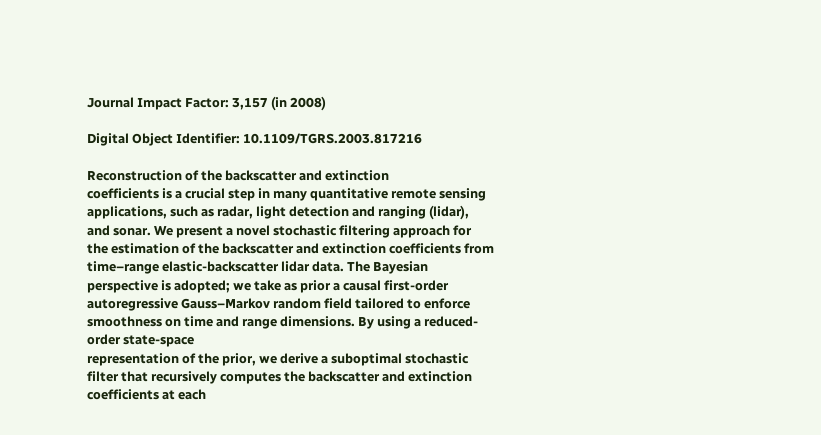Journal Impact Factor: 3,157 (in 2008)

Digital Object Identifier: 10.1109/TGRS.2003.817216

Reconstruction of the backscatter and extinction
coefficients is a crucial step in many quantitative remote sensing
applications, such as radar, light detection and ranging (lidar),
and sonar. We present a novel stochastic filtering approach for
the estimation of the backscatter and extinction coefficients from
time–range elastic-backscatter lidar data. The Bayesian perspective is adopted; we take as prior a causal first-order autoregressive Gauss–Markov random field tailored to enforce smoothness on time and range dimensions. By using a reduced-order state-space
representation of the prior, we derive a suboptimal stochastic
filter that recursively computes the backscatter and extinction
coefficients at each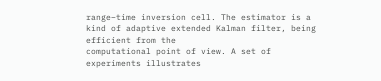range–time inversion cell. The estimator is a
kind of adaptive extended Kalman filter, being efficient from the
computational point of view. A set of experiments illustrates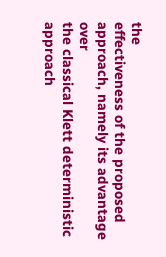the
effectiveness of the proposed approach, namely its advantage over
the classical Klett deterministic approach